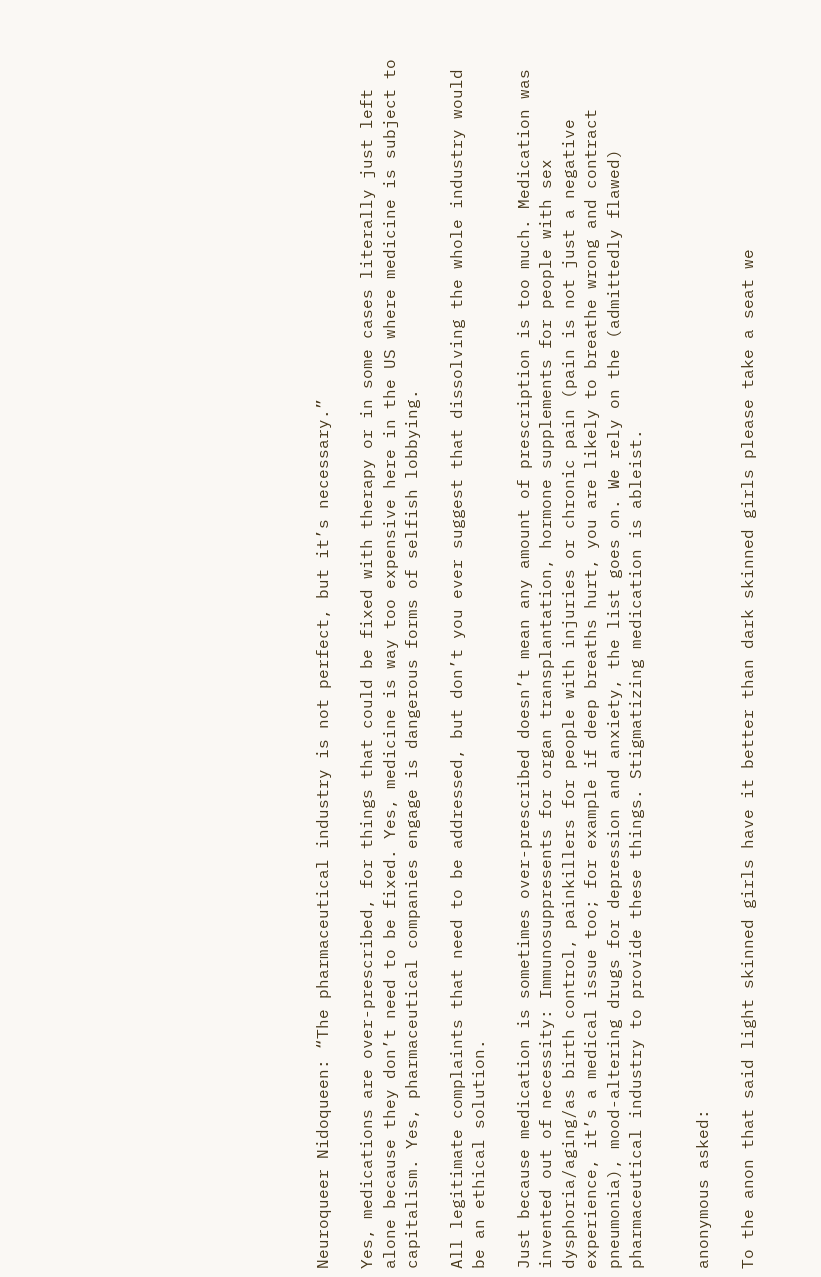Neuroqueer Nidoqueen: “The pharmaceutical industry is not perfect, but it’s necessary.”

Yes, medications are over-prescribed, for things that could be fixed with therapy or in some cases literally just left alone because they don’t need to be fixed. Yes, medicine is way too expensive here in the US where medicine is subject to capitalism. Yes, pharmaceutical companies engage is dangerous forms of selfish lobbying.

All legitimate complaints that need to be addressed, but don’t you ever suggest that dissolving the whole industry would be an ethical solution.

Just because medication is sometimes over-prescribed doesn’t mean any amount of prescription is too much. Medication was invented out of necessity: Immunosuppresents for organ transplantation, hormone supplements for people with sex dysphoria/aging/as birth control, painkillers for people with injuries or chronic pain (pain is not just a negative experience, it’s a medical issue too; for example if deep breaths hurt, you are likely to breathe wrong and contract pneumonia), mood-altering drugs for depression and anxiety, the list goes on. We rely on the (admittedly flawed) pharmaceutical industry to provide these things. Stigmatizing medication is ableist.


anonymous asked:

To the anon that said light skinned girls have it better than dark skinned girls please take a seat we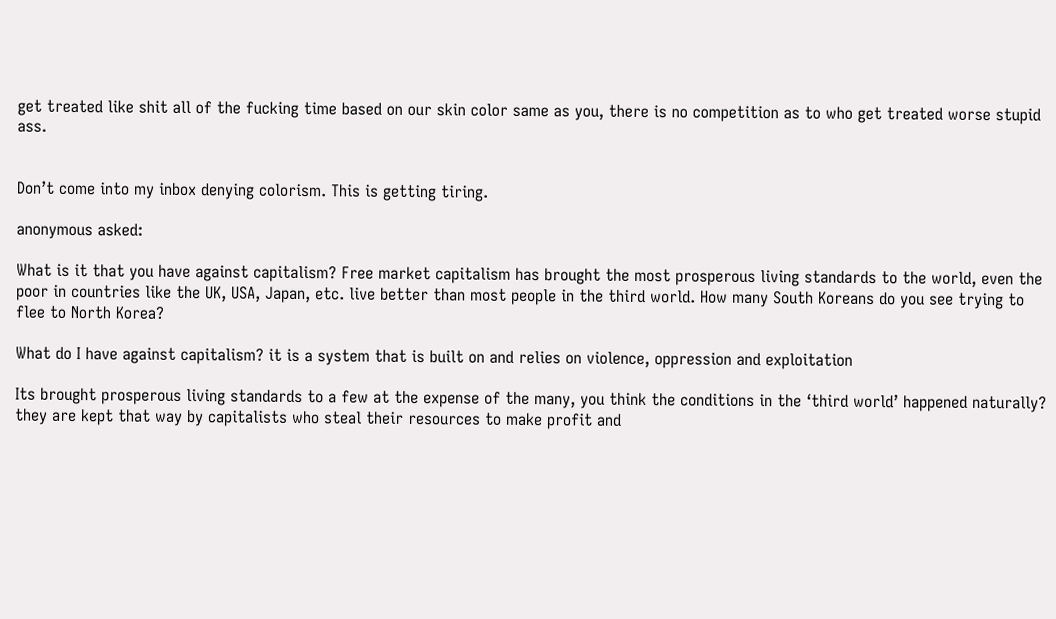get treated like shit all of the fucking time based on our skin color same as you, there is no competition as to who get treated worse stupid ass.


Don’t come into my inbox denying colorism. This is getting tiring.

anonymous asked:

What is it that you have against capitalism? Free market capitalism has brought the most prosperous living standards to the world, even the poor in countries like the UK, USA, Japan, etc. live better than most people in the third world. How many South Koreans do you see trying to flee to North Korea?

What do I have against capitalism? it is a system that is built on and relies on violence, oppression and exploitation

Its brought prosperous living standards to a few at the expense of the many, you think the conditions in the ‘third world’ happened naturally? they are kept that way by capitalists who steal their resources to make profit and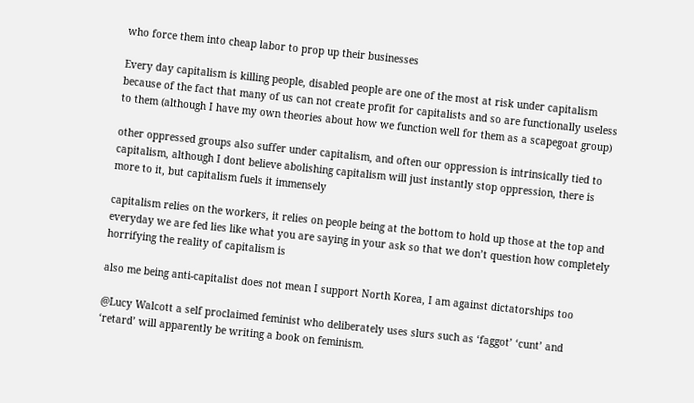who force them into cheap labor to prop up their businesses

Every day capitalism is killing people, disabled people are one of the most at risk under capitalism because of the fact that many of us can not create profit for capitalists and so are functionally useless to them (although I have my own theories about how we function well for them as a scapegoat group)

other oppressed groups also suffer under capitalism, and often our oppression is intrinsically tied to capitalism, although I dont believe abolishing capitalism will just instantly stop oppression, there is more to it, but capitalism fuels it immensely

capitalism relies on the workers, it relies on people being at the bottom to hold up those at the top and everyday we are fed lies like what you are saying in your ask so that we don’t question how completely horrifying the reality of capitalism is

also me being anti-capitalist does not mean I support North Korea, I am against dictatorships too

@Lucy Walcott a self proclaimed feminist who deliberately uses slurs such as ‘faggot’ ‘cunt’ and ‘retard’ will apparently be writing a book on feminism.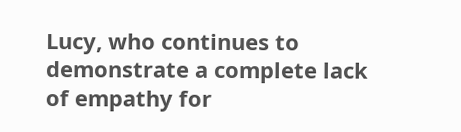Lucy, who continues to demonstrate a complete lack of empathy for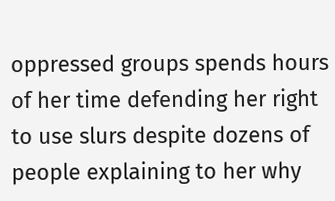oppressed groups spends hours of her time defending her right to use slurs despite dozens of people explaining to her why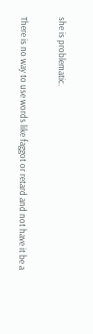she is problematic.

There is no way to use words like faggot or retard and not have it be a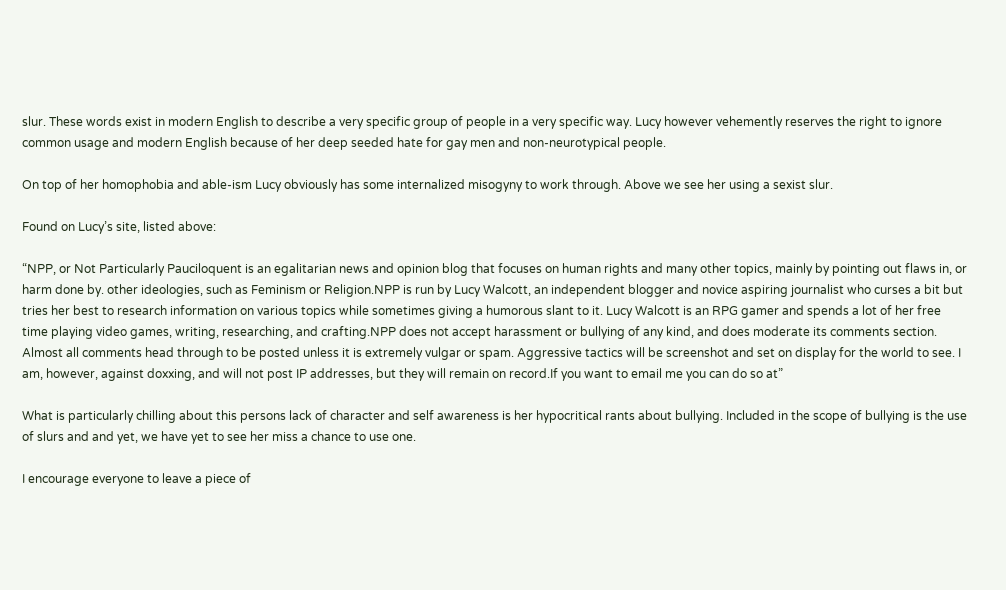slur. These words exist in modern English to describe a very specific group of people in a very specific way. Lucy however vehemently reserves the right to ignore common usage and modern English because of her deep seeded hate for gay men and non-neurotypical people.

On top of her homophobia and able-ism Lucy obviously has some internalized misogyny to work through. Above we see her using a sexist slur.

Found on Lucy’s site, listed above:

“NPP, or Not Particularly Pauciloquent is an egalitarian news and opinion blog that focuses on human rights and many other topics, mainly by pointing out flaws in, or harm done by. other ideologies, such as Feminism or Religion.NPP is run by Lucy Walcott, an independent blogger and novice aspiring journalist who curses a bit but tries her best to research information on various topics while sometimes giving a humorous slant to it. Lucy Walcott is an RPG gamer and spends a lot of her free time playing video games, writing, researching, and crafting.NPP does not accept harassment or bullying of any kind, and does moderate its comments section. Almost all comments head through to be posted unless it is extremely vulgar or spam. Aggressive tactics will be screenshot and set on display for the world to see. I am, however, against doxxing, and will not post IP addresses, but they will remain on record.If you want to email me you can do so at”

What is particularly chilling about this persons lack of character and self awareness is her hypocritical rants about bullying. Included in the scope of bullying is the use of slurs and and yet, we have yet to see her miss a chance to use one.

I encourage everyone to leave a piece of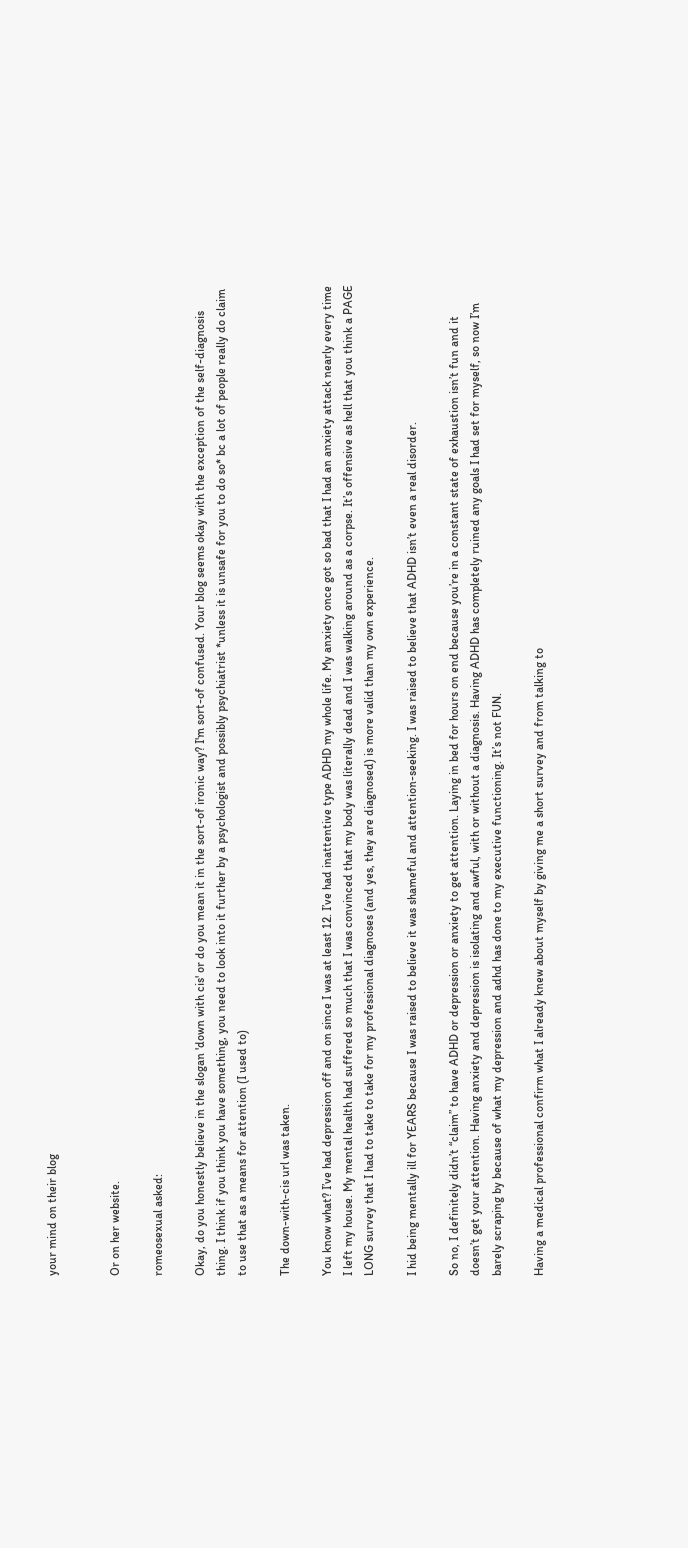your mind on their blog


Or on her website.

romeosexual asked:

Okay, do you honestly believe in the slogan 'down with cis' or do you mean it in the sort-of ironic way? I'm sort-of confused. Your blog seems okay with the exception of the self-diagnosis thing. I think if you think you have something, you need to look into it further by a psychologist and possibly psychiatrist *unless it is unsafe for you to do so* bc a lot of people really do claim to use that as a means for attention (I used to)

The down-with-cis url was taken.

You know what? I’ve had depression off and on since I was at least 12. I’ve had inattentive type ADHD my whole life. My anxiety once got so bad that I had an anxiety attack nearly every time I left my house. My mental health had suffered so much that I was convinced that my body was literally dead and I was walking around as a corpse. It’s offensive as hell that you think a PAGE LONG survey that I had to take to take for my professional diagnoses (and yes, they are diagnosed) is more valid than my own experience.

I hid being mentally ill for YEARS because I was raised to believe it was shameful and attention-seeking. I was raised to believe that ADHD isn’t even a real disorder.

So no, I definitely didn’t “claim” to have ADHD or depression or anxiety to get attention. Laying in bed for hours on end because you’re in a constant state of exhaustion isn’t fun and it doesn’t get your attention. Having anxiety and depression is isolating and awful, with or without a diagnosis. Having ADHD has completely ruined any goals I had set for myself, so now I’m barely scraping by because of what my depression and adhd has done to my executive functioning. It’s not FUN.

Having a medical professional confirm what I already knew about myself by giving me a short survey and from talking to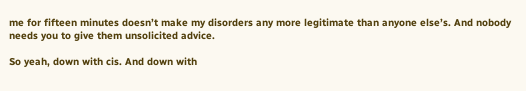me for fifteen minutes doesn’t make my disorders any more legitimate than anyone else’s. And nobody needs you to give them unsolicited advice.

So yeah, down with cis. And down with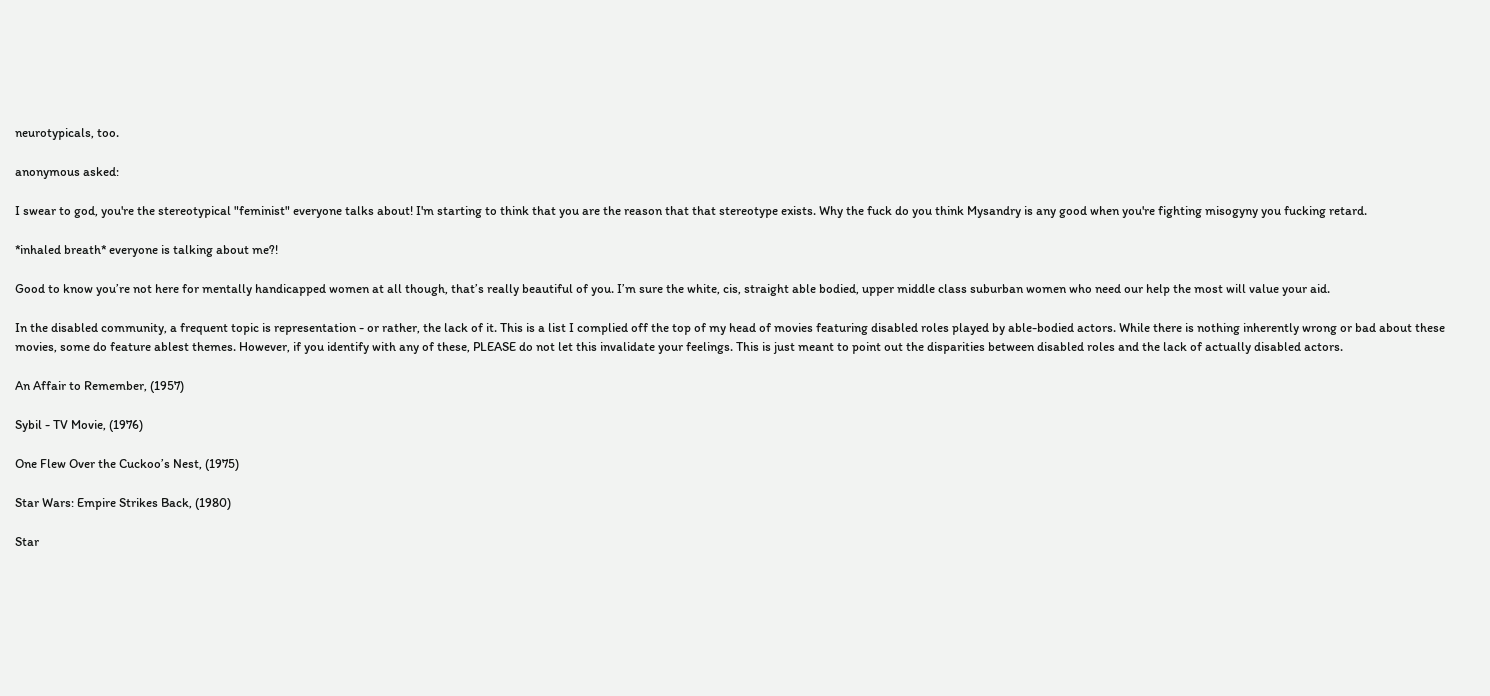neurotypicals, too.

anonymous asked:

I swear to god, you're the stereotypical "feminist" everyone talks about! I'm starting to think that you are the reason that that stereotype exists. Why the fuck do you think Mysandry is any good when you're fighting misogyny you fucking retard.

*inhaled breath* everyone is talking about me?!

Good to know you’re not here for mentally handicapped women at all though, that’s really beautiful of you. I’m sure the white, cis, straight able bodied, upper middle class suburban women who need our help the most will value your aid.

In the disabled community, a frequent topic is representation - or rather, the lack of it. This is a list I complied off the top of my head of movies featuring disabled roles played by able-bodied actors. While there is nothing inherently wrong or bad about these movies, some do feature ablest themes. However, if you identify with any of these, PLEASE do not let this invalidate your feelings. This is just meant to point out the disparities between disabled roles and the lack of actually disabled actors.

An Affair to Remember, (1957)

Sybil - TV Movie, (1976)

One Flew Over the Cuckoo’s Nest, (1975)

Star Wars: Empire Strikes Back, (1980)

Star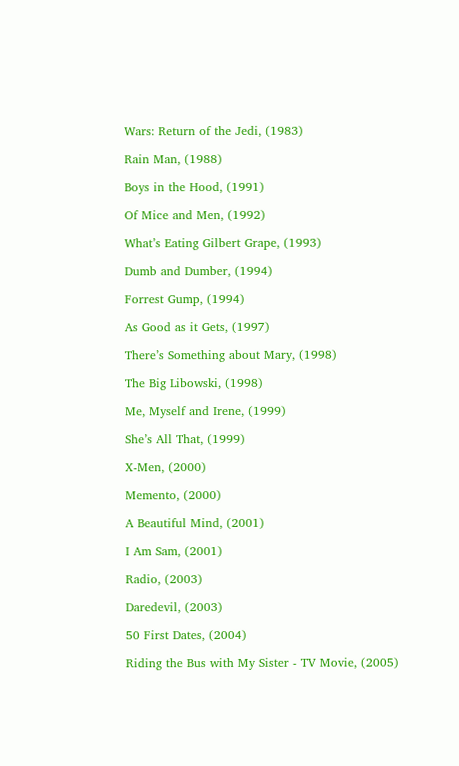Wars: Return of the Jedi, (1983)

Rain Man, (1988)

Boys in the Hood, (1991)

Of Mice and Men, (1992)

What’s Eating Gilbert Grape, (1993)

Dumb and Dumber, (1994)

Forrest Gump, (1994)

As Good as it Gets, (1997)

There’s Something about Mary, (1998)

The Big Libowski, (1998)

Me, Myself and Irene, (1999)

She’s All That, (1999)

X-Men, (2000)

Memento, (2000)

A Beautiful Mind, (2001)

I Am Sam, (2001)

Radio, (2003)

Daredevil, (2003)

50 First Dates, (2004)

Riding the Bus with My Sister - TV Movie, (2005)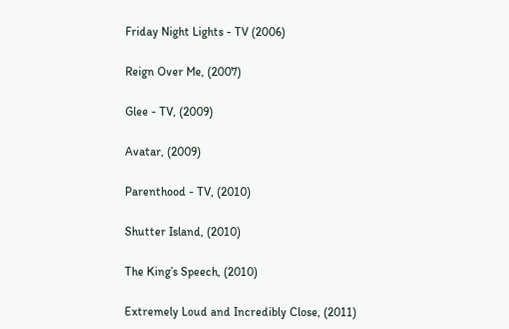Friday Night Lights - TV (2006)

Reign Over Me, (2007)

Glee - TV, (2009)

Avatar, (2009)

Parenthood - TV, (2010)

Shutter Island, (2010)

The King’s Speech, (2010)

Extremely Loud and Incredibly Close, (2011)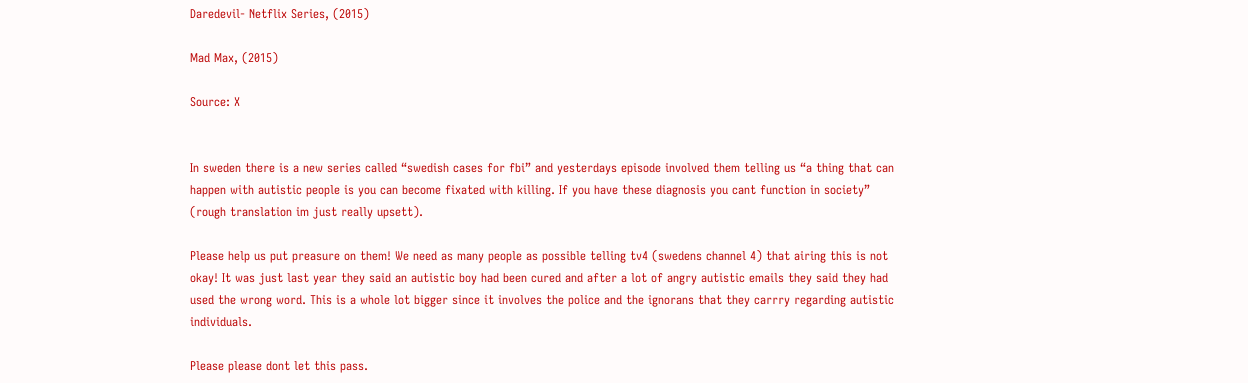Daredevil- Netflix Series, (2015)

Mad Max, (2015)

Source: X


In sweden there is a new series called “swedish cases for fbi” and yesterdays episode involved them telling us “a thing that can happen with autistic people is you can become fixated with killing. If you have these diagnosis you cant function in society” (rough translation im just really upsett).

Please help us put preasure on them! We need as many people as possible telling tv4 (swedens channel 4) that airing this is not okay! It was just last year they said an autistic boy had been cured and after a lot of angry autistic emails they said they had used the wrong word. This is a whole lot bigger since it involves the police and the ignorans that they carrry regarding autistic individuals.

Please please dont let this pass.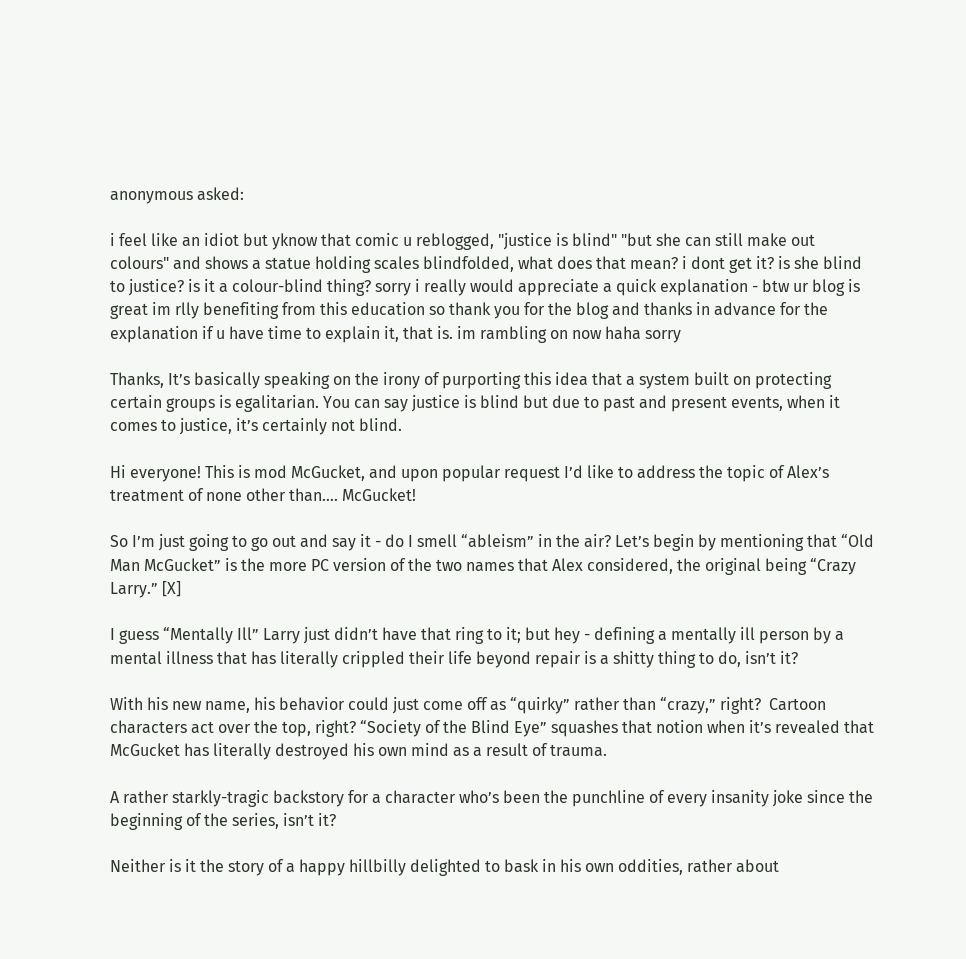anonymous asked:

i feel like an idiot but yknow that comic u reblogged, "justice is blind" "but she can still make out colours" and shows a statue holding scales blindfolded, what does that mean? i dont get it? is she blind to justice? is it a colour-blind thing? sorry i really would appreciate a quick explanation - btw ur blog is great im rlly benefiting from this education so thank you for the blog and thanks in advance for the explanation if u have time to explain it, that is. im rambling on now haha sorry

Thanks, It’s basically speaking on the irony of purporting this idea that a system built on protecting certain groups is egalitarian. You can say justice is blind but due to past and present events, when it comes to justice, it’s certainly not blind.

Hi everyone! This is mod McGucket, and upon popular request I’d like to address the topic of Alex’s treatment of none other than…. McGucket!

So I’m just going to go out and say it - do I smell “ableism” in the air? Let’s begin by mentioning that “Old Man McGucket” is the more PC version of the two names that Alex considered, the original being “Crazy Larry.” [X]

I guess “Mentally Ill” Larry just didn’t have that ring to it; but hey - defining a mentally ill person by a mental illness that has literally crippled their life beyond repair is a shitty thing to do, isn’t it?

With his new name, his behavior could just come off as “quirky” rather than “crazy,” right?  Cartoon characters act over the top, right? “Society of the Blind Eye” squashes that notion when it’s revealed that McGucket has literally destroyed his own mind as a result of trauma.

A rather starkly-tragic backstory for a character who’s been the punchline of every insanity joke since the beginning of the series, isn’t it?

Neither is it the story of a happy hillbilly delighted to bask in his own oddities, rather about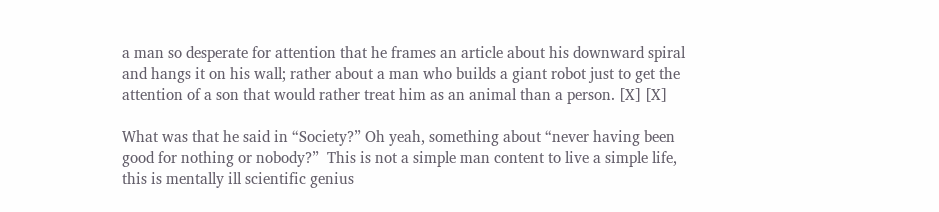a man so desperate for attention that he frames an article about his downward spiral and hangs it on his wall; rather about a man who builds a giant robot just to get the attention of a son that would rather treat him as an animal than a person. [X] [X]

What was that he said in “Society?” Oh yeah, something about “never having been good for nothing or nobody?”  This is not a simple man content to live a simple life, this is mentally ill scientific genius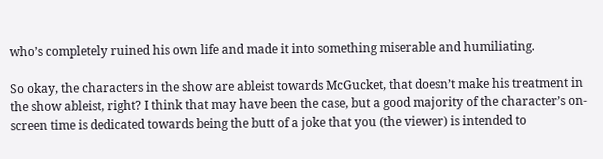who’s completely ruined his own life and made it into something miserable and humiliating.

So okay, the characters in the show are ableist towards McGucket, that doesn’t make his treatment in the show ableist, right? I think that may have been the case, but a good majority of the character’s on-screen time is dedicated towards being the butt of a joke that you (the viewer) is intended to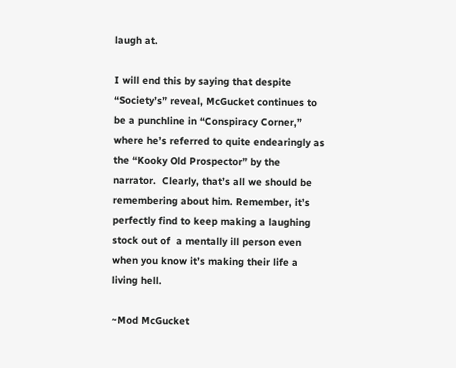laugh at.

I will end this by saying that despite “Society’s” reveal, McGucket continues to be a punchline in “Conspiracy Corner,” where he’s referred to quite endearingly as the “Kooky Old Prospector” by the narrator.  Clearly, that’s all we should be remembering about him. Remember, it’s perfectly find to keep making a laughing stock out of  a mentally ill person even when you know it’s making their life a living hell.

~Mod McGucket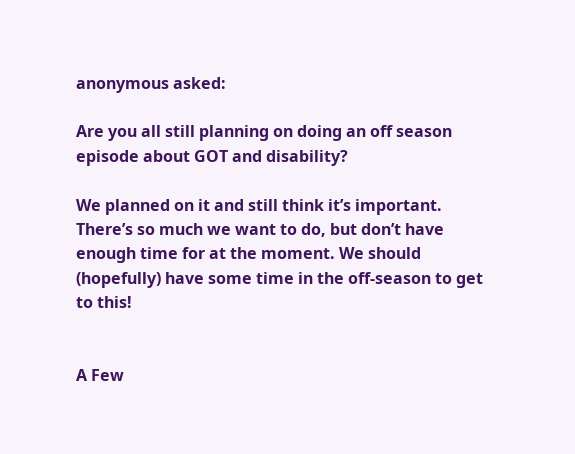anonymous asked:

Are you all still planning on doing an off season episode about GOT and disability?

We planned on it and still think it’s important. There’s so much we want to do, but don’t have enough time for at the moment. We should (hopefully) have some time in the off-season to get to this!


A Few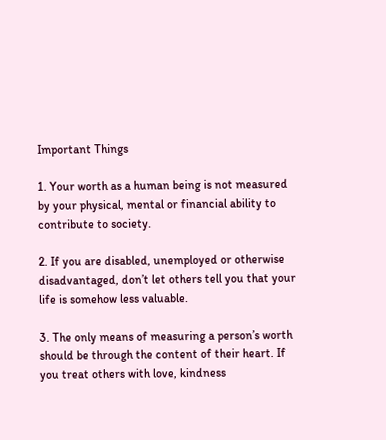Important Things

1. Your worth as a human being is not measured by your physical, mental or financial ability to contribute to society.

2. If you are disabled, unemployed or otherwise disadvantaged, don’t let others tell you that your life is somehow less valuable.

3. The only means of measuring a person’s worth should be through the content of their heart. If you treat others with love, kindness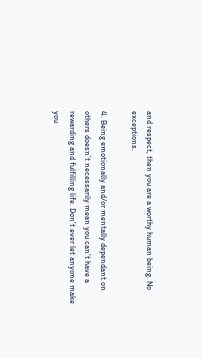and respect, then you are a worthy human being. No exceptions.

4. Being emotionally and/or mentally dependant on others doesn’t necessarily mean you can’t have a rewarding and fulfilling life. Don’t ever let anyone make you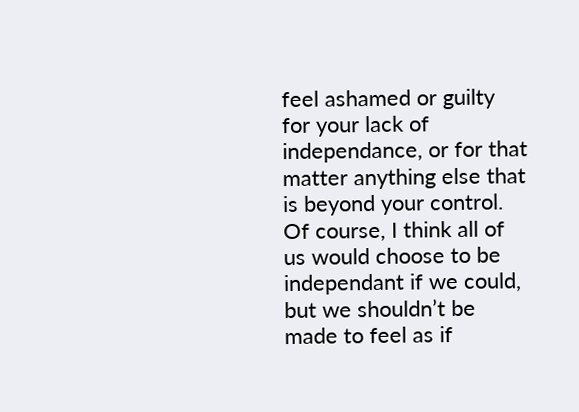feel ashamed or guilty for your lack of independance, or for that matter anything else that is beyond your control. Of course, I think all of us would choose to be independant if we could, but we shouldn’t be made to feel as if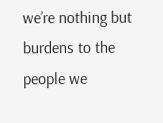we’re nothing but burdens to the people we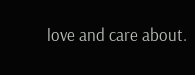love and care about.